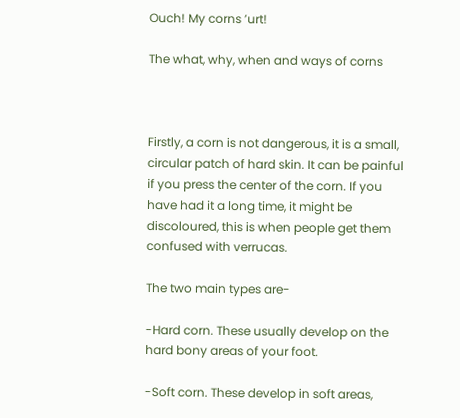Ouch! My corns ’urt!

The what, why, when and ways of corns



Firstly, a corn is not dangerous, it is a small, circular patch of hard skin. It can be painful if you press the center of the corn. If you have had it a long time, it might be discoloured, this is when people get them confused with verrucas.

The two main types are-

-Hard corn. These usually develop on the hard bony areas of your foot.

-Soft corn. These develop in soft areas,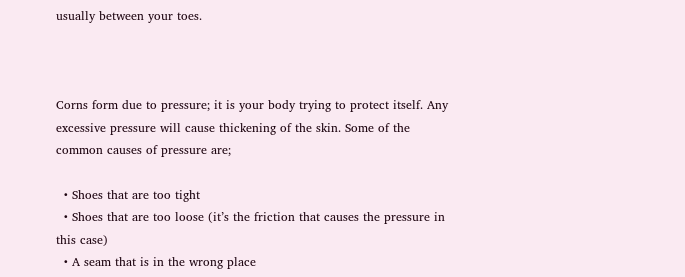usually between your toes.



Corns form due to pressure; it is your body trying to protect itself. Any excessive pressure will cause thickening of the skin. Some of the common causes of pressure are;

  • Shoes that are too tight
  • Shoes that are too loose (it’s the friction that causes the pressure in this case)
  • A seam that is in the wrong place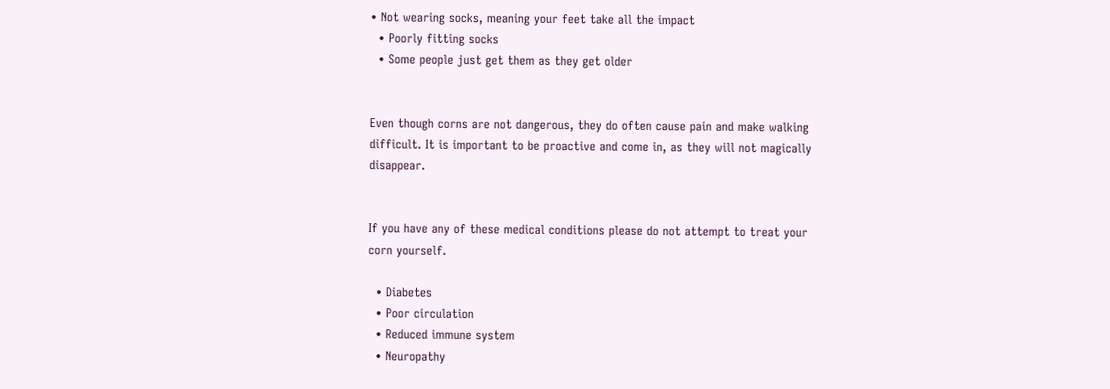• Not wearing socks, meaning your feet take all the impact
  • Poorly fitting socks
  • Some people just get them as they get older


Even though corns are not dangerous, they do often cause pain and make walking difficult. It is important to be proactive and come in, as they will not magically disappear.


If you have any of these medical conditions please do not attempt to treat your corn yourself.

  • Diabetes
  • Poor circulation
  • Reduced immune system
  • Neuropathy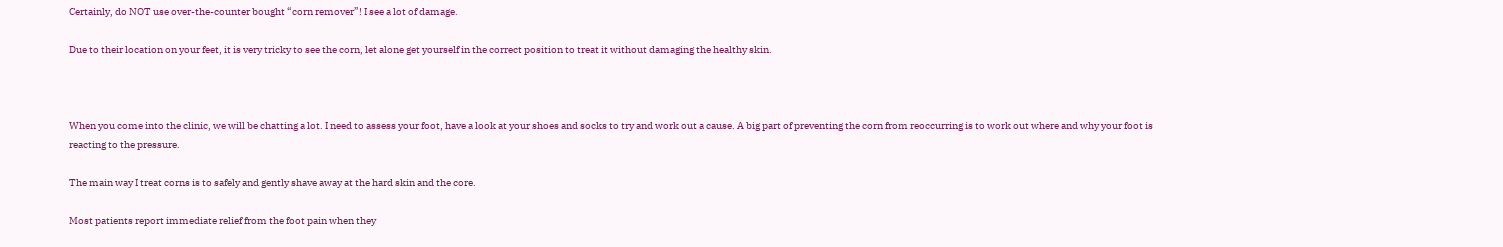Certainly, do NOT use over-the-counter bought “corn remover”! I see a lot of damage.

Due to their location on your feet, it is very tricky to see the corn, let alone get yourself in the correct position to treat it without damaging the healthy skin.



When you come into the clinic, we will be chatting a lot. I need to assess your foot, have a look at your shoes and socks to try and work out a cause. A big part of preventing the corn from reoccurring is to work out where and why your foot is reacting to the pressure.

The main way I treat corns is to safely and gently shave away at the hard skin and the core.

Most patients report immediate relief from the foot pain when they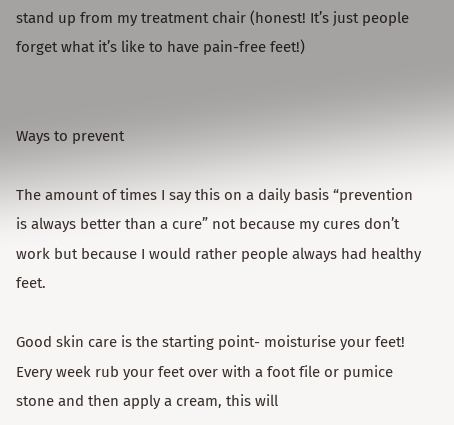stand up from my treatment chair (honest! It’s just people forget what it’s like to have pain-free feet!)


Ways to prevent

The amount of times I say this on a daily basis “prevention is always better than a cure” not because my cures don’t work but because I would rather people always had healthy feet.

Good skin care is the starting point- moisturise your feet! Every week rub your feet over with a foot file or pumice stone and then apply a cream, this will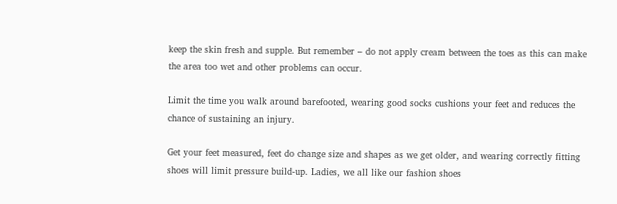keep the skin fresh and supple. But remember – do not apply cream between the toes as this can make the area too wet and other problems can occur.

Limit the time you walk around barefooted, wearing good socks cushions your feet and reduces the chance of sustaining an injury.

Get your feet measured, feet do change size and shapes as we get older, and wearing correctly fitting shoes will limit pressure build-up. Ladies, we all like our fashion shoes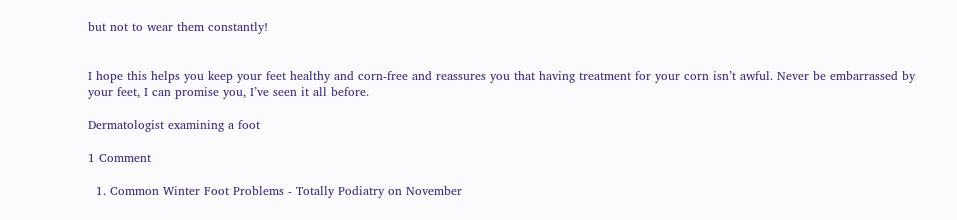but not to wear them constantly!


I hope this helps you keep your feet healthy and corn-free and reassures you that having treatment for your corn isn’t awful. Never be embarrassed by your feet, I can promise you, I’ve seen it all before.

Dermatologist examining a foot

1 Comment

  1. Common Winter Foot Problems - Totally Podiatry on November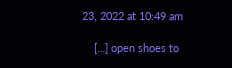23, 2022 at 10:49 am

    […] open shoes to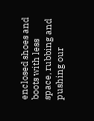enclosed shoes and boots with less space, rubbing and pushing our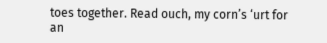toes together. Read ouch, my corn’s ‘urt for an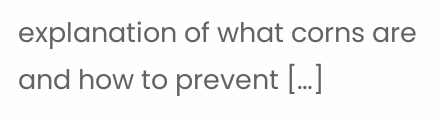explanation of what corns are and how to prevent […]